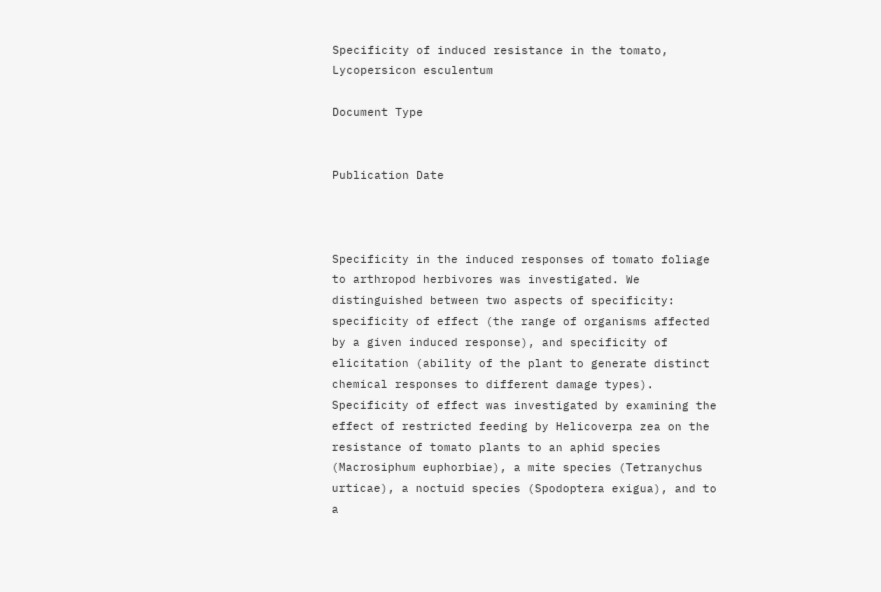Specificity of induced resistance in the tomato, Lycopersicon esculentum

Document Type


Publication Date



Specificity in the induced responses of tomato foliage to arthropod herbivores was investigated. We distinguished between two aspects of specificity: specificity of effect (the range of organisms affected by a given induced response), and specificity of elicitation (ability of the plant to generate distinct chemical responses to different damage types). Specificity of effect was investigated by examining the effect of restricted feeding by Helicoverpa zea on the resistance of tomato plants to an aphid species (Macrosiphum euphorbiae), a mite species (Tetranychus urticae), a noctuid species (Spodoptera exigua), and to a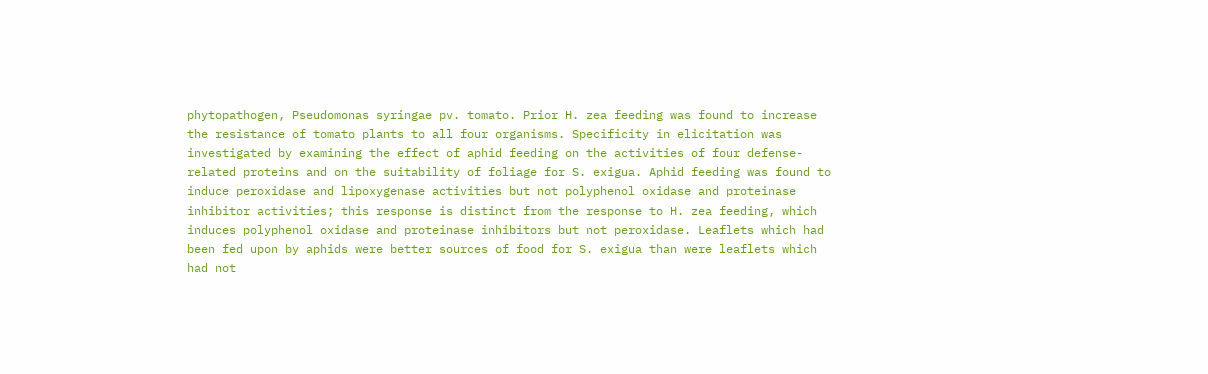phytopathogen, Pseudomonas syringae pv. tomato. Prior H. zea feeding was found to increase the resistance of tomato plants to all four organisms. Specificity in elicitation was investigated by examining the effect of aphid feeding on the activities of four defense-related proteins and on the suitability of foliage for S. exigua. Aphid feeding was found to induce peroxidase and lipoxygenase activities but not polyphenol oxidase and proteinase inhibitor activities; this response is distinct from the response to H. zea feeding, which induces polyphenol oxidase and proteinase inhibitors but not peroxidase. Leaflets which had been fed upon by aphids were better sources of food for S. exigua than were leaflets which had not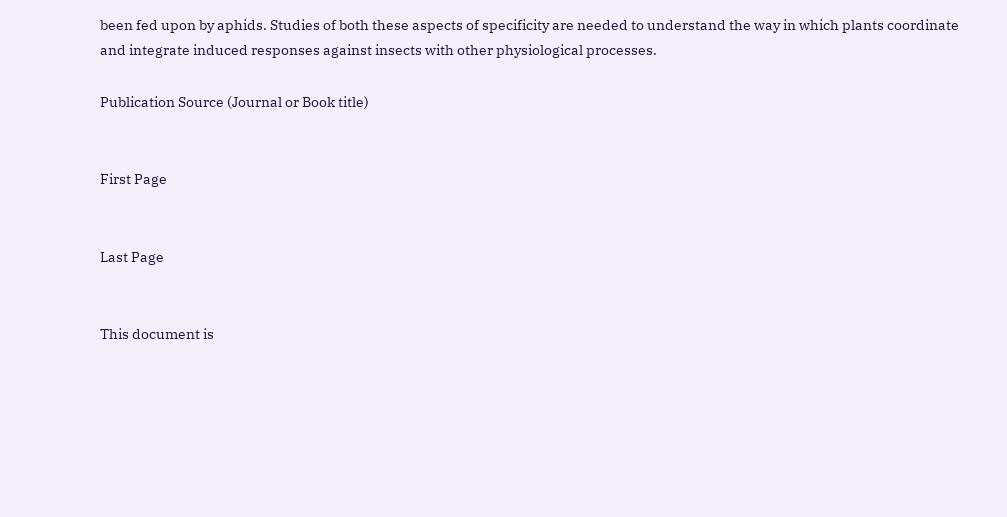been fed upon by aphids. Studies of both these aspects of specificity are needed to understand the way in which plants coordinate and integrate induced responses against insects with other physiological processes.

Publication Source (Journal or Book title)


First Page


Last Page


This document is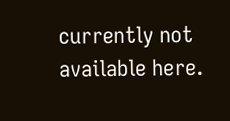currently not available here.